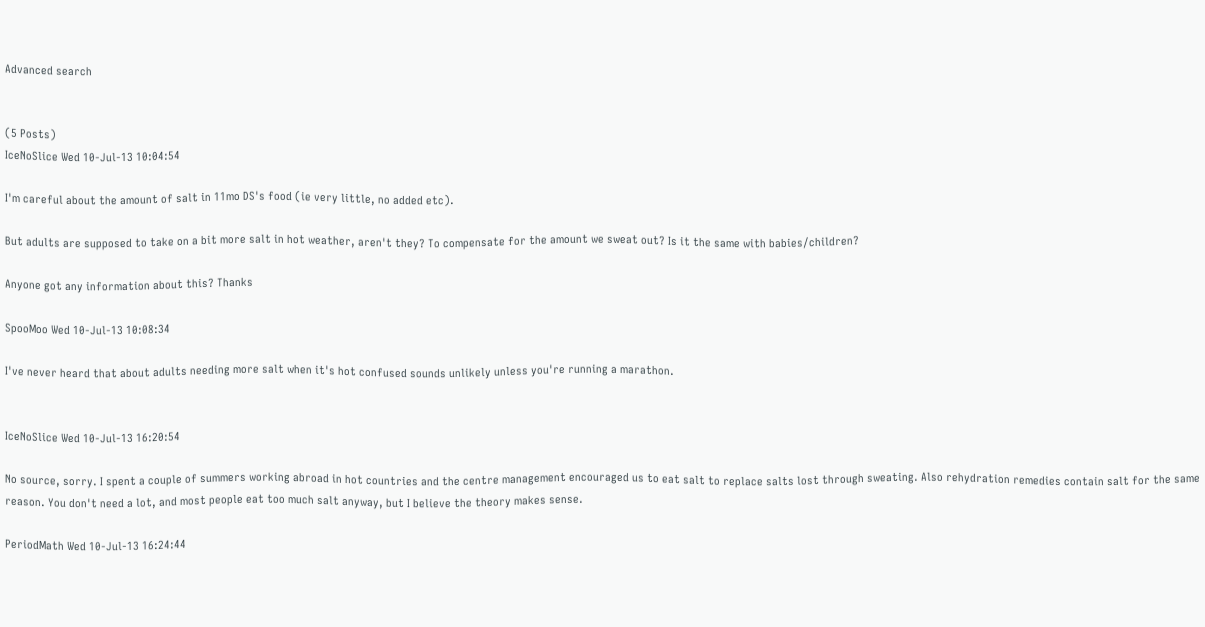Advanced search


(5 Posts)
IceNoSlice Wed 10-Jul-13 10:04:54

I'm careful about the amount of salt in 11mo DS's food (ie very little, no added etc).

But adults are supposed to take on a bit more salt in hot weather, aren't they? To compensate for the amount we sweat out? Is it the same with babies/children?

Anyone got any information about this? Thanks

SpooMoo Wed 10-Jul-13 10:08:34

I've never heard that about adults needing more salt when it's hot confused sounds unlikely unless you're running a marathon.


IceNoSlice Wed 10-Jul-13 16:20:54

No source, sorry. I spent a couple of summers working abroad in hot countries and the centre management encouraged us to eat salt to replace salts lost through sweating. Also rehydration remedies contain salt for the same reason. You don't need a lot, and most people eat too much salt anyway, but I believe the theory makes sense.

PeriodMath Wed 10-Jul-13 16:24:44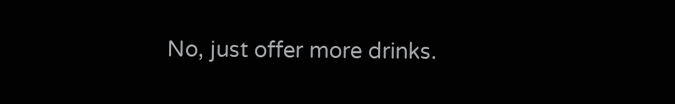No, just offer more drinks.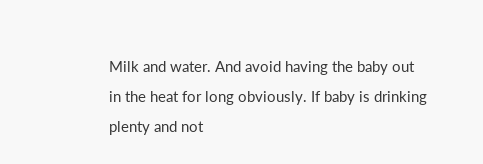Milk and water. And avoid having the baby out in the heat for long obviously. If baby is drinking plenty and not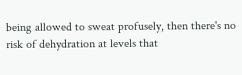being allowed to sweat profusely, then there's no risk of dehydration at levels that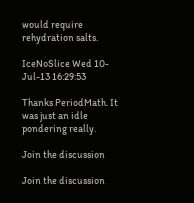would require rehydration salts.

IceNoSlice Wed 10-Jul-13 16:29:53

Thanks PeriodMath. It was just an idle pondering really.

Join the discussion

Join the discussion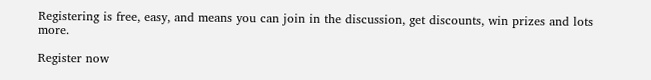Registering is free, easy, and means you can join in the discussion, get discounts, win prizes and lots more.

Register now